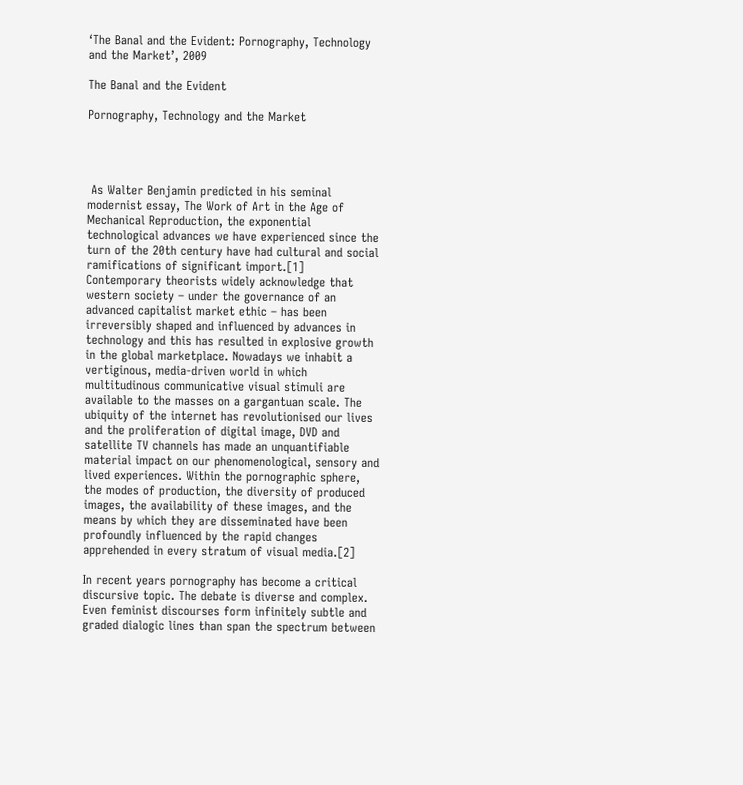‘The Banal and the Evident: Pornography, Technology and the Market’, 2009

The Banal and the Evident

Pornography, Technology and the Market




 As Walter Benjamin predicted in his seminal modernist essay, The Work of Art in the Age of Mechanical Reproduction, the exponential technological advances we have experienced since the turn of the 20th century have had cultural and social ramifications of significant import.[1] Contemporary theorists widely acknowledge that western society – under the governance of an advanced capitalist market ethic – has been irreversibly shaped and influenced by advances in technology and this has resulted in explosive growth in the global marketplace. Nowadays we inhabit a vertiginous, media-driven world in which multitudinous communicative visual stimuli are available to the masses on a gargantuan scale. The ubiquity of the internet has revolutionised our lives and the proliferation of digital image, DVD and satellite TV channels has made an unquantifiable material impact on our phenomenological, sensory and lived experiences. Within the pornographic sphere, the modes of production, the diversity of produced images, the availability of these images, and the means by which they are disseminated have been profoundly influenced by the rapid changes apprehended in every stratum of visual media.[2]

In recent years pornography has become a critical discursive topic. The debate is diverse and complex. Even feminist discourses form infinitely subtle and graded dialogic lines than span the spectrum between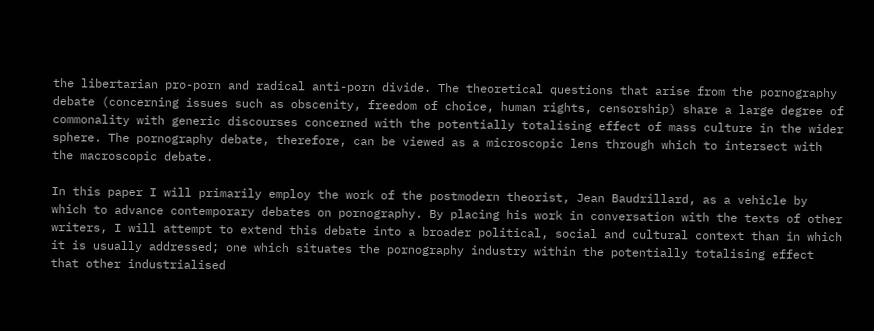the libertarian pro-porn and radical anti-porn divide. The theoretical questions that arise from the pornography debate (concerning issues such as obscenity, freedom of choice, human rights, censorship) share a large degree of commonality with generic discourses concerned with the potentially totalising effect of mass culture in the wider sphere. The pornography debate, therefore, can be viewed as a microscopic lens through which to intersect with the macroscopic debate.

In this paper I will primarily employ the work of the postmodern theorist, Jean Baudrillard, as a vehicle by which to advance contemporary debates on pornography. By placing his work in conversation with the texts of other writers, I will attempt to extend this debate into a broader political, social and cultural context than in which it is usually addressed; one which situates the pornography industry within the potentially totalising effect that other industrialised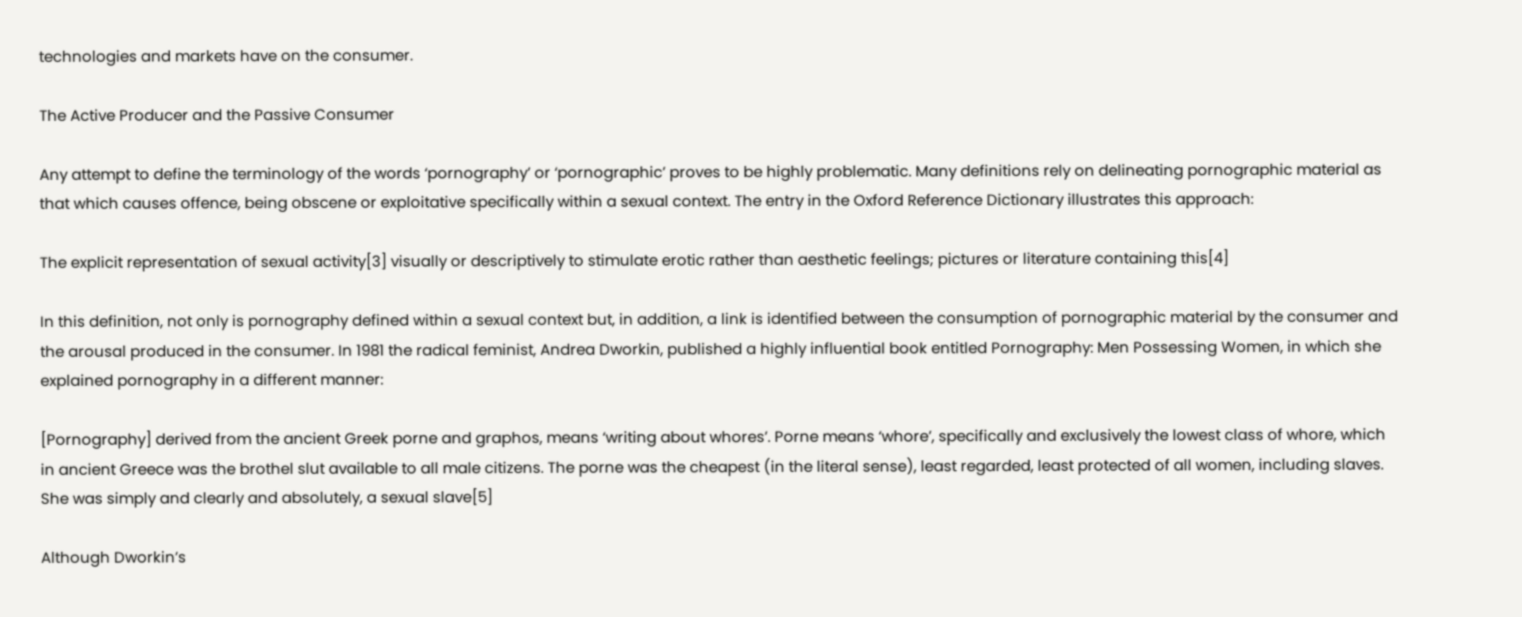technologies and markets have on the consumer.

The Active Producer and the Passive Consumer

Any attempt to define the terminology of the words ‘pornography’ or ‘pornographic’ proves to be highly problematic. Many definitions rely on delineating pornographic material as that which causes offence, being obscene or exploitative specifically within a sexual context. The entry in the Oxford Reference Dictionary illustrates this approach:

The explicit representation of sexual activity[3] visually or descriptively to stimulate erotic rather than aesthetic feelings; pictures or literature containing this[4]

In this definition, not only is pornography defined within a sexual context but, in addition, a link is identified between the consumption of pornographic material by the consumer and the arousal produced in the consumer. In 1981 the radical feminist, Andrea Dworkin, published a highly influential book entitled Pornography: Men Possessing Women, in which she explained pornography in a different manner:

[Pornography] derived from the ancient Greek porne and graphos, means ‘writing about whores’. Porne means ‘whore’, specifically and exclusively the lowest class of whore, which in ancient Greece was the brothel slut available to all male citizens. The porne was the cheapest (in the literal sense), least regarded, least protected of all women, including slaves. She was simply and clearly and absolutely, a sexual slave[5]

Although Dworkin’s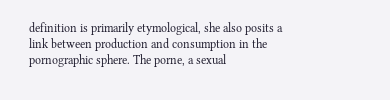definition is primarily etymological, she also posits a link between production and consumption in the pornographic sphere. The porne, a sexual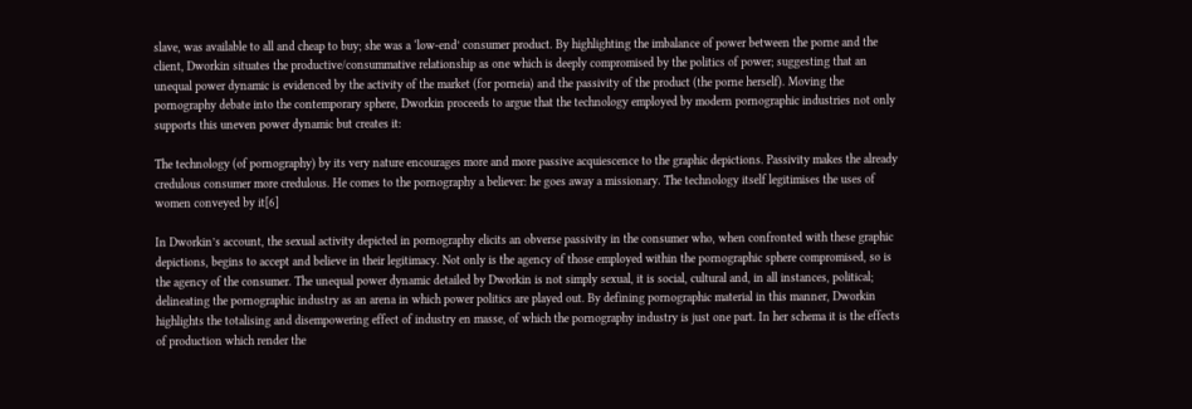slave, was available to all and cheap to buy; she was a ‘low-end’ consumer product. By highlighting the imbalance of power between the porne and the client, Dworkin situates the productive/consummative relationship as one which is deeply compromised by the politics of power; suggesting that an unequal power dynamic is evidenced by the activity of the market (for porneia) and the passivity of the product (the porne herself). Moving the pornography debate into the contemporary sphere, Dworkin proceeds to argue that the technology employed by modern pornographic industries not only supports this uneven power dynamic but creates it:

The technology (of pornography) by its very nature encourages more and more passive acquiescence to the graphic depictions. Passivity makes the already credulous consumer more credulous. He comes to the pornography a believer: he goes away a missionary. The technology itself legitimises the uses of women conveyed by it[6]

In Dworkin’s account, the sexual activity depicted in pornography elicits an obverse passivity in the consumer who, when confronted with these graphic depictions, begins to accept and believe in their legitimacy. Not only is the agency of those employed within the pornographic sphere compromised, so is the agency of the consumer. The unequal power dynamic detailed by Dworkin is not simply sexual, it is social, cultural and, in all instances, political; delineating the pornographic industry as an arena in which power politics are played out. By defining pornographic material in this manner, Dworkin highlights the totalising and disempowering effect of industry en masse, of which the pornography industry is just one part. In her schema it is the effects of production which render the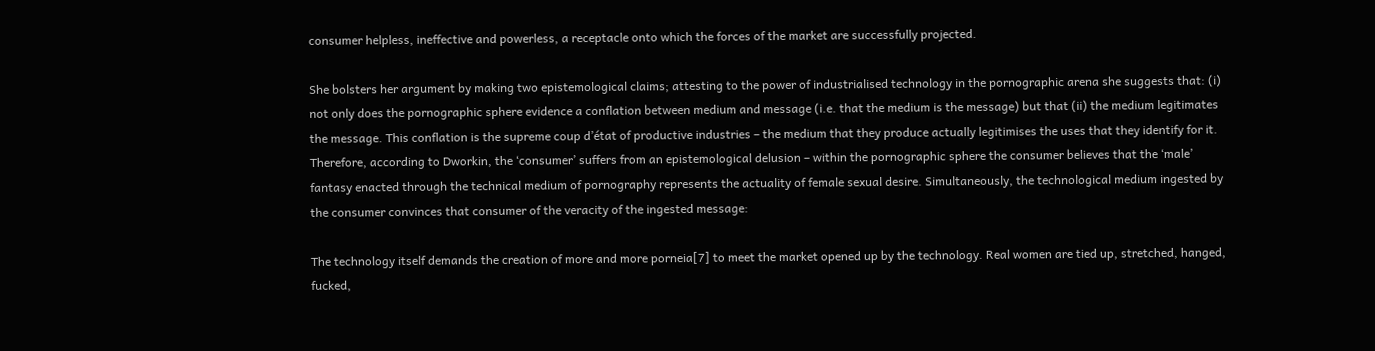consumer helpless, ineffective and powerless, a receptacle onto which the forces of the market are successfully projected.

She bolsters her argument by making two epistemological claims; attesting to the power of industrialised technology in the pornographic arena she suggests that: (i) not only does the pornographic sphere evidence a conflation between medium and message (i.e. that the medium is the message) but that (ii) the medium legitimates the message. This conflation is the supreme coup d’état of productive industries – the medium that they produce actually legitimises the uses that they identify for it. Therefore, according to Dworkin, the ‘consumer’ suffers from an epistemological delusion – within the pornographic sphere the consumer believes that the ‘male’ fantasy enacted through the technical medium of pornography represents the actuality of female sexual desire. Simultaneously, the technological medium ingested by the consumer convinces that consumer of the veracity of the ingested message:

The technology itself demands the creation of more and more porneia[7] to meet the market opened up by the technology. Real women are tied up, stretched, hanged, fucked,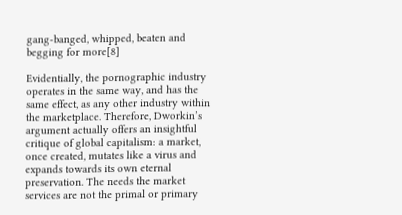gang-banged, whipped, beaten and begging for more[8]

Evidentially, the pornographic industry operates in the same way, and has the same effect, as any other industry within the marketplace. Therefore, Dworkin’s argument actually offers an insightful critique of global capitalism: a market, once created, mutates like a virus and expands towards its own eternal preservation. The needs the market services are not the primal or primary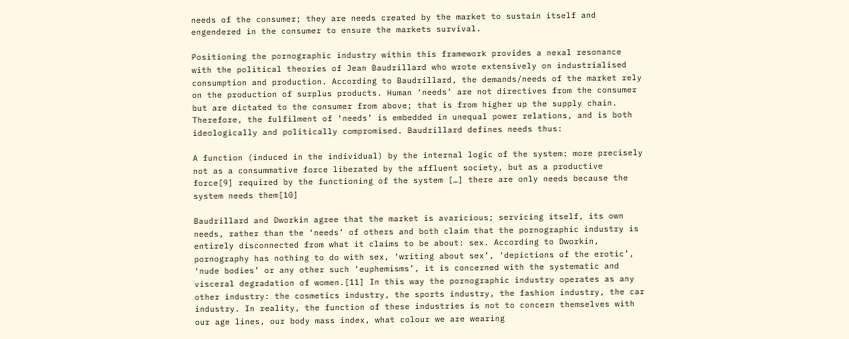needs of the consumer; they are needs created by the market to sustain itself and engendered in the consumer to ensure the markets survival.

Positioning the pornographic industry within this framework provides a nexal resonance with the political theories of Jean Baudrillard who wrote extensively on industrialised consumption and production. According to Baudrillard, the demands/needs of the market rely on the production of surplus products. Human ‘needs’ are not directives from the consumer but are dictated to the consumer from above; that is from higher up the supply chain. Therefore, the fulfilment of ‘needs’ is embedded in unequal power relations, and is both ideologically and politically compromised. Baudrillard defines needs thus:

A function (induced in the individual) by the internal logic of the system: more precisely not as a consummative force liberated by the affluent society, but as a productive force[9] required by the functioning of the system […] there are only needs because the system needs them[10]

Baudrillard and Dworkin agree that the market is avaricious; servicing itself, its own needs, rather than the ‘needs’ of others and both claim that the pornographic industry is entirely disconnected from what it claims to be about: sex. According to Dworkin, pornography has nothing to do with sex, ‘writing about sex’, ‘depictions of the erotic’, ‘nude bodies’ or any other such ‘euphemisms’, it is concerned with the systematic and visceral degradation of women.[11] In this way the pornographic industry operates as any other industry: the cosmetics industry, the sports industry, the fashion industry, the car industry. In reality, the function of these industries is not to concern themselves with our age lines, our body mass index, what colour we are wearing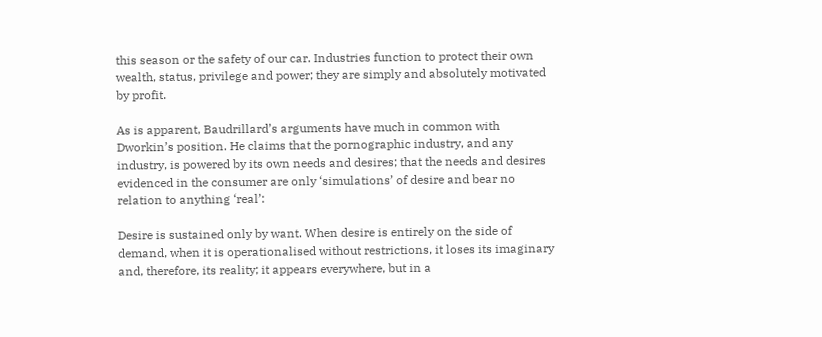this season or the safety of our car. Industries function to protect their own wealth, status, privilege and power; they are simply and absolutely motivated by profit.

As is apparent, Baudrillard’s arguments have much in common with Dworkin’s position. He claims that the pornographic industry, and any industry, is powered by its own needs and desires; that the needs and desires evidenced in the consumer are only ‘simulations’ of desire and bear no relation to anything ‘real’:

Desire is sustained only by want. When desire is entirely on the side of demand, when it is operationalised without restrictions, it loses its imaginary and, therefore, its reality; it appears everywhere, but in a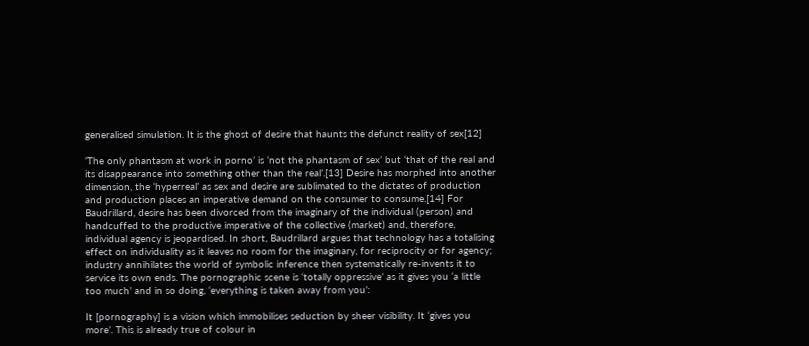generalised simulation. It is the ghost of desire that haunts the defunct reality of sex[12]

‘The only phantasm at work in porno’ is ‘not the phantasm of sex’ but ‘that of the real and its disappearance into something other than the real’.[13] Desire has morphed into another dimension, the ‘hyperreal’ as sex and desire are sublimated to the dictates of production and production places an imperative demand on the consumer to consume.[14] For Baudrillard, desire has been divorced from the imaginary of the individual (person) and handcuffed to the productive imperative of the collective (market) and, therefore, individual agency is jeopardised. In short, Baudrillard argues that technology has a totalising effect on individuality as it leaves no room for the imaginary, for reciprocity or for agency; industry annihilates the world of symbolic inference then systematically re-invents it to service its own ends. The pornographic scene is ‘totally oppressive’ as it gives you ‘a little too much’ and in so doing, ‘everything is taken away from you’:

It [pornography] is a vision which immobilises seduction by sheer visibility. It ‘gives you more’. This is already true of colour in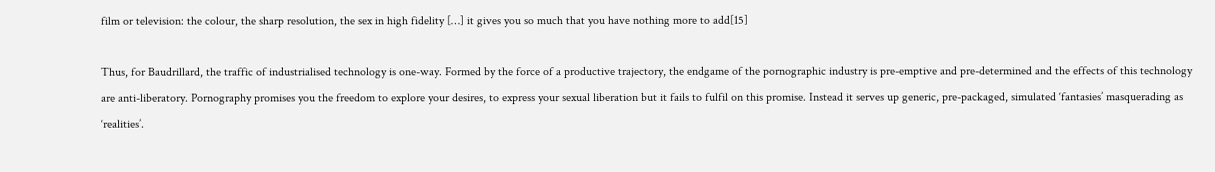film or television: the colour, the sharp resolution, the sex in high fidelity […] it gives you so much that you have nothing more to add[15]

Thus, for Baudrillard, the traffic of industrialised technology is one-way. Formed by the force of a productive trajectory, the endgame of the pornographic industry is pre-emptive and pre-determined and the effects of this technology are anti-liberatory. Pornography promises you the freedom to explore your desires, to express your sexual liberation but it fails to fulfil on this promise. Instead it serves up generic, pre-packaged, simulated ‘fantasies’ masquerading as ‘realities’.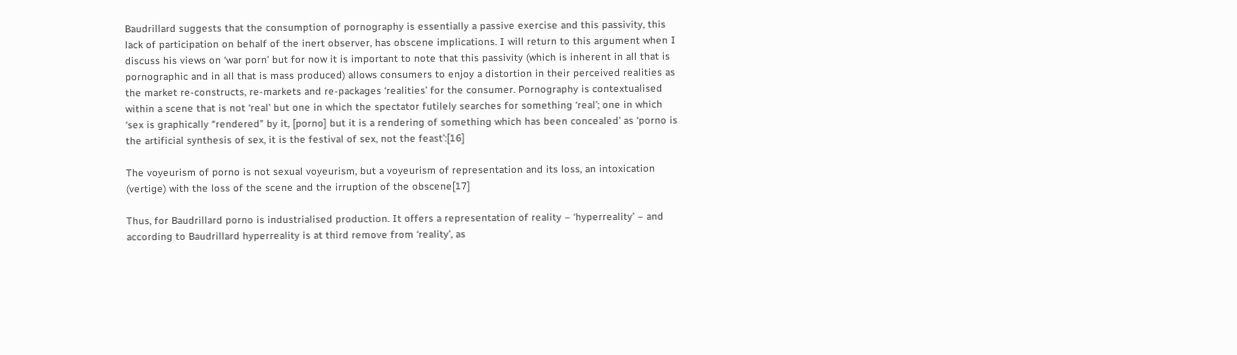Baudrillard suggests that the consumption of pornography is essentially a passive exercise and this passivity, this lack of participation on behalf of the inert observer, has obscene implications. I will return to this argument when I discuss his views on ‘war porn’ but for now it is important to note that this passivity (which is inherent in all that is pornographic and in all that is mass produced) allows consumers to enjoy a distortion in their perceived realities as the market re-constructs, re-markets and re-packages ‘realities’ for the consumer. Pornography is contextualised within a scene that is not ‘real’ but one in which the spectator futilely searches for something ‘real’; one in which ‘sex is graphically “rendered” by it, [porno] but it is a rendering of something which has been concealed’ as ‘porno is the artificial synthesis of sex, it is the festival of sex, not the feast’:[16]

The voyeurism of porno is not sexual voyeurism, but a voyeurism of representation and its loss, an intoxication (vertige) with the loss of the scene and the irruption of the obscene[17]

Thus, for Baudrillard porno is industrialised production. It offers a representation of reality – ‘hyperreality’ – and according to Baudrillard hyperreality is at third remove from ‘reality’, as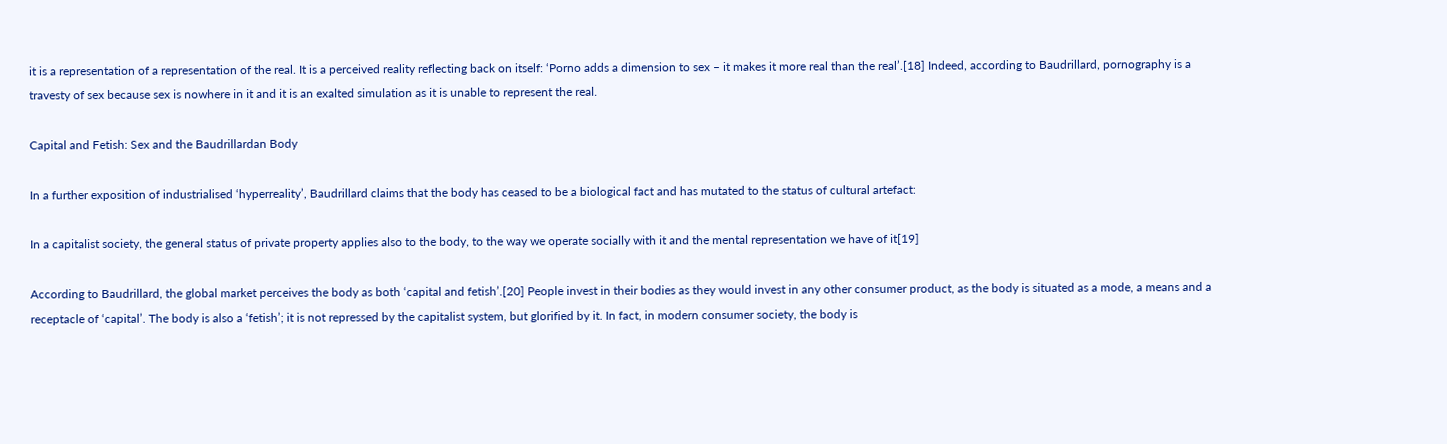it is a representation of a representation of the real. It is a perceived reality reflecting back on itself: ‘Porno adds a dimension to sex – it makes it more real than the real’.[18] Indeed, according to Baudrillard, pornography is a travesty of sex because sex is nowhere in it and it is an exalted simulation as it is unable to represent the real.

Capital and Fetish: Sex and the Baudrillardan Body

In a further exposition of industrialised ‘hyperreality’, Baudrillard claims that the body has ceased to be a biological fact and has mutated to the status of cultural artefact:

In a capitalist society, the general status of private property applies also to the body, to the way we operate socially with it and the mental representation we have of it[19]

According to Baudrillard, the global market perceives the body as both ‘capital and fetish’.[20] People invest in their bodies as they would invest in any other consumer product, as the body is situated as a mode, a means and a receptacle of ‘capital’. The body is also a ‘fetish’; it is not repressed by the capitalist system, but glorified by it. In fact, in modern consumer society, the body is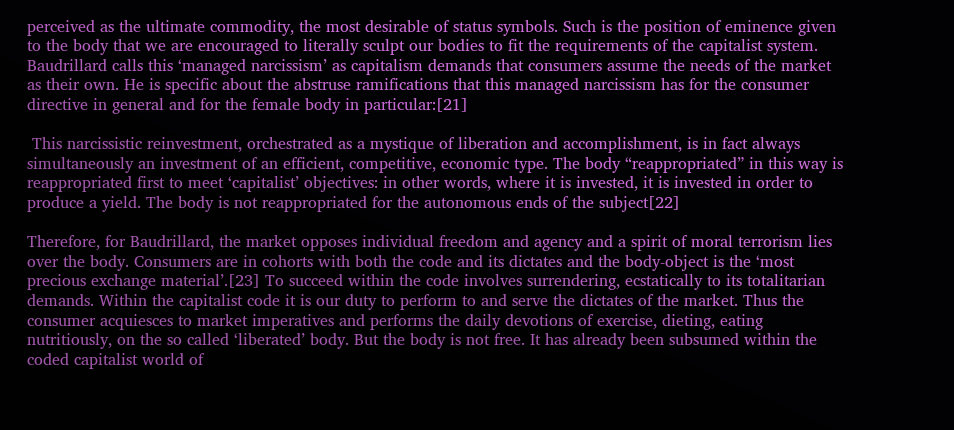perceived as the ultimate commodity, the most desirable of status symbols. Such is the position of eminence given to the body that we are encouraged to literally sculpt our bodies to fit the requirements of the capitalist system. Baudrillard calls this ‘managed narcissism’ as capitalism demands that consumers assume the needs of the market as their own. He is specific about the abstruse ramifications that this managed narcissism has for the consumer directive in general and for the female body in particular:[21]

 This narcissistic reinvestment, orchestrated as a mystique of liberation and accomplishment, is in fact always simultaneously an investment of an efficient, competitive, economic type. The body “reappropriated” in this way is reappropriated first to meet ‘capitalist’ objectives: in other words, where it is invested, it is invested in order to produce a yield. The body is not reappropriated for the autonomous ends of the subject[22]

Therefore, for Baudrillard, the market opposes individual freedom and agency and a spirit of moral terrorism lies over the body. Consumers are in cohorts with both the code and its dictates and the body-object is the ‘most precious exchange material’.[23] To succeed within the code involves surrendering, ecstatically to its totalitarian demands. Within the capitalist code it is our duty to perform to and serve the dictates of the market. Thus the consumer acquiesces to market imperatives and performs the daily devotions of exercise, dieting, eating nutritiously, on the so called ‘liberated’ body. But the body is not free. It has already been subsumed within the coded capitalist world of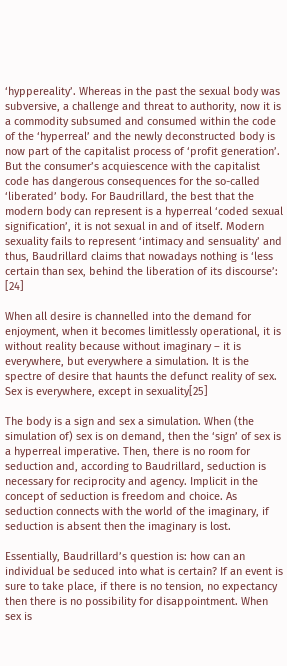‘hyppereality’. Whereas in the past the sexual body was subversive, a challenge and threat to authority, now it is a commodity subsumed and consumed within the code of the ‘hyperreal’ and the newly deconstructed body is now part of the capitalist process of ‘profit generation’. But the consumer’s acquiescence with the capitalist code has dangerous consequences for the so-called ‘liberated’ body. For Baudrillard, the best that the modern body can represent is a hyperreal ‘coded sexual signification’, it is not sexual in and of itself. Modern sexuality fails to represent ‘intimacy and sensuality’ and thus, Baudrillard claims that nowadays nothing is ‘less certain than sex, behind the liberation of its discourse’: [24]

When all desire is channelled into the demand for enjoyment, when it becomes limitlessly operational, it is without reality because without imaginary – it is everywhere, but everywhere a simulation. It is the spectre of desire that haunts the defunct reality of sex. Sex is everywhere, except in sexuality[25]

The body is a sign and sex a simulation. When (the simulation of) sex is on demand, then the ‘sign’ of sex is a hyperreal imperative. Then, there is no room for seduction and, according to Baudrillard, seduction is necessary for reciprocity and agency. Implicit in the concept of seduction is freedom and choice. As seduction connects with the world of the imaginary, if seduction is absent then the imaginary is lost.

Essentially, Baudrillard’s question is: how can an individual be seduced into what is certain? If an event is sure to take place, if there is no tension, no expectancy then there is no possibility for disappointment. When sex is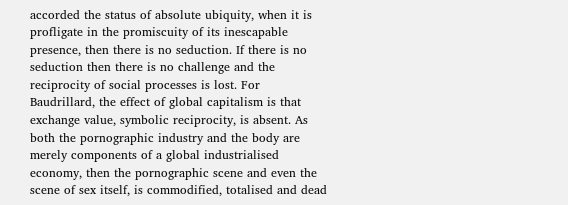accorded the status of absolute ubiquity, when it is profligate in the promiscuity of its inescapable presence, then there is no seduction. If there is no seduction then there is no challenge and the reciprocity of social processes is lost. For Baudrillard, the effect of global capitalism is that exchange value, symbolic reciprocity, is absent. As both the pornographic industry and the body are merely components of a global industrialised economy, then the pornographic scene and even the scene of sex itself, is commodified, totalised and dead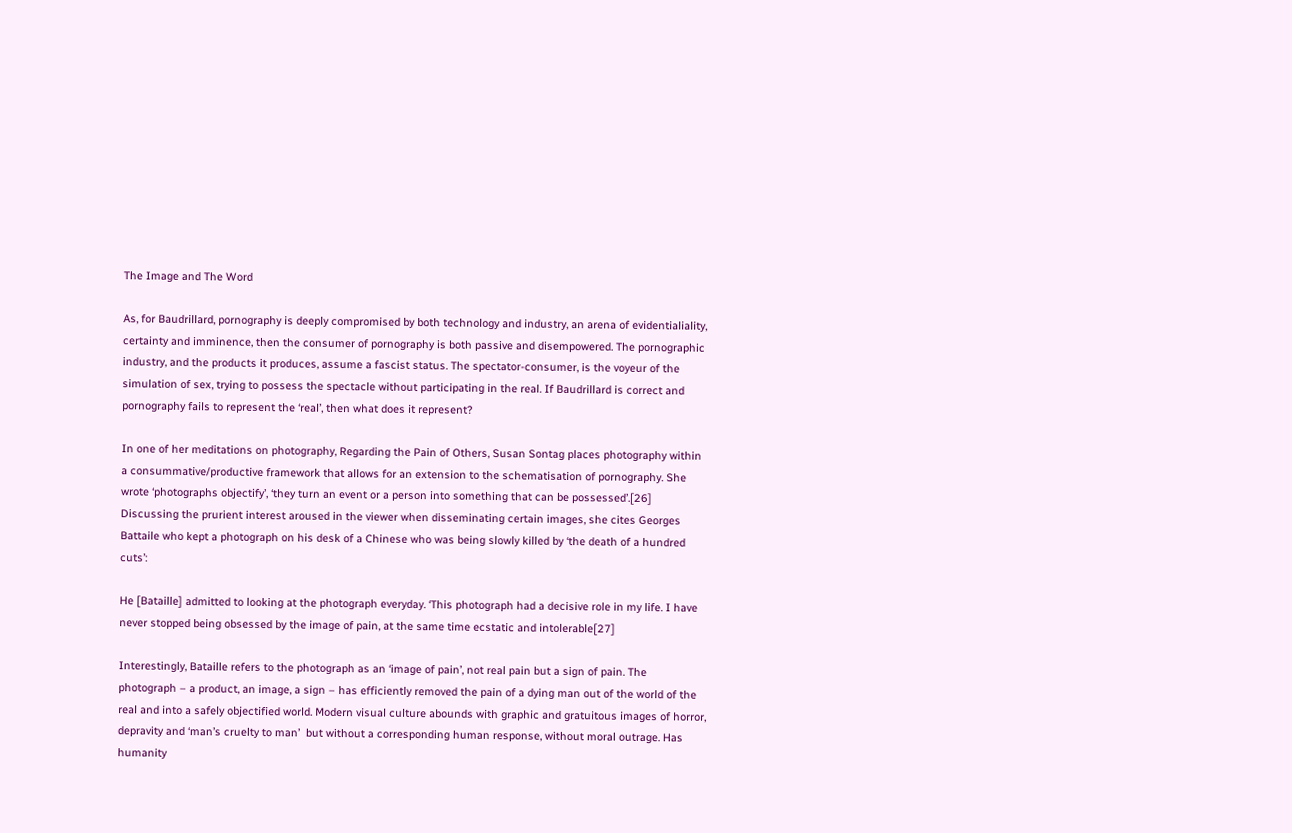The Image and The Word

As, for Baudrillard, pornography is deeply compromised by both technology and industry, an arena of evidentialiality, certainty and imminence, then the consumer of pornography is both passive and disempowered. The pornographic industry, and the products it produces, assume a fascist status. The spectator-consumer, is the voyeur of the simulation of sex, trying to possess the spectacle without participating in the real. If Baudrillard is correct and pornography fails to represent the ‘real’, then what does it represent?

In one of her meditations on photography, Regarding the Pain of Others, Susan Sontag places photography within a consummative/productive framework that allows for an extension to the schematisation of pornography. She wrote ‘photographs objectify’, ‘they turn an event or a person into something that can be possessed’.[26] Discussing the prurient interest aroused in the viewer when disseminating certain images, she cites Georges Battaile who kept a photograph on his desk of a Chinese who was being slowly killed by ‘the death of a hundred cuts’:

He [Bataille] admitted to looking at the photograph everyday. ‘This photograph had a decisive role in my life. I have never stopped being obsessed by the image of pain, at the same time ecstatic and intolerable[27]

Interestingly, Bataille refers to the photograph as an ‘image of pain’, not real pain but a sign of pain. The photograph – a product, an image, a sign – has efficiently removed the pain of a dying man out of the world of the real and into a safely objectified world. Modern visual culture abounds with graphic and gratuitous images of horror, depravity and ‘man’s cruelty to man’  but without a corresponding human response, without moral outrage. Has humanity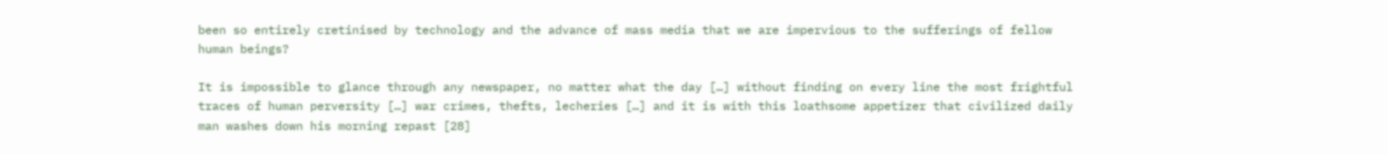been so entirely cretinised by technology and the advance of mass media that we are impervious to the sufferings of fellow human beings?

It is impossible to glance through any newspaper, no matter what the day […] without finding on every line the most frightful traces of human perversity […] war crimes, thefts, lecheries […] and it is with this loathsome appetizer that civilized daily man washes down his morning repast [28]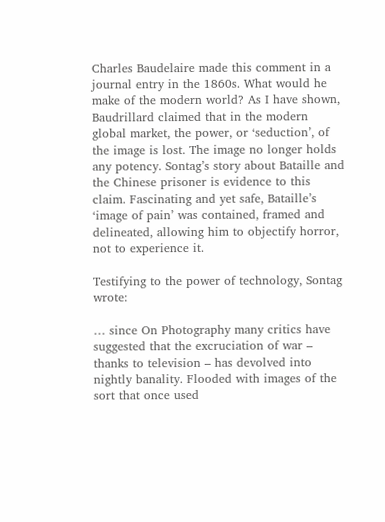Charles Baudelaire made this comment in a journal entry in the 1860s. What would he make of the modern world? As I have shown, Baudrillard claimed that in the modern global market, the power, or ‘seduction’, of the image is lost. The image no longer holds any potency. Sontag’s story about Bataille and the Chinese prisoner is evidence to this claim. Fascinating and yet safe, Bataille’s ‘image of pain’ was contained, framed and delineated, allowing him to objectify horror, not to experience it.

Testifying to the power of technology, Sontag wrote:

… since On Photography many critics have suggested that the excruciation of war – thanks to television – has devolved into nightly banality. Flooded with images of the sort that once used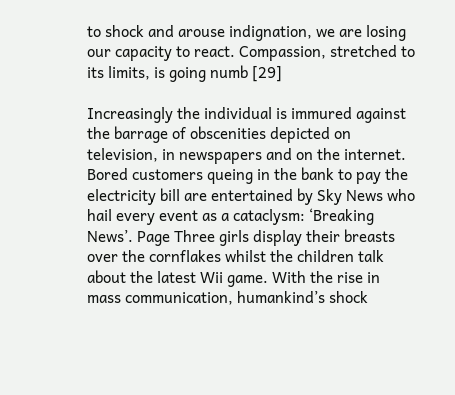to shock and arouse indignation, we are losing our capacity to react. Compassion, stretched to its limits, is going numb [29]

Increasingly the individual is immured against the barrage of obscenities depicted on television, in newspapers and on the internet. Bored customers queing in the bank to pay the electricity bill are entertained by Sky News who hail every event as a cataclysm: ‘Breaking News’. Page Three girls display their breasts over the cornflakes whilst the children talk about the latest Wii game. With the rise in mass communication, humankind’s shock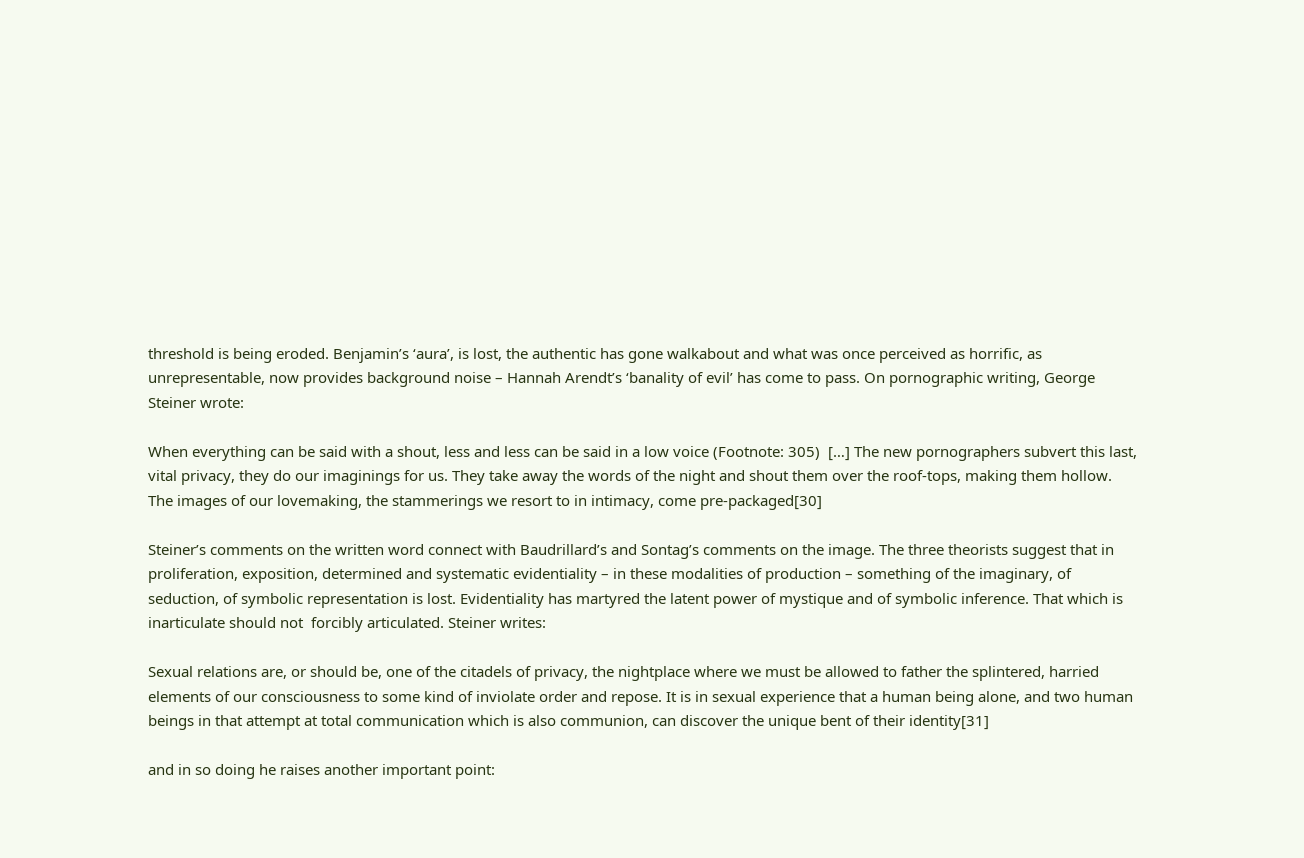threshold is being eroded. Benjamin’s ‘aura’, is lost, the authentic has gone walkabout and what was once perceived as horrific, as unrepresentable, now provides background noise – Hannah Arendt’s ‘banality of evil’ has come to pass. On pornographic writing, George Steiner wrote:

When everything can be said with a shout, less and less can be said in a low voice (Footnote: 305)  […] The new pornographers subvert this last, vital privacy, they do our imaginings for us. They take away the words of the night and shout them over the roof-tops, making them hollow. The images of our lovemaking, the stammerings we resort to in intimacy, come pre-packaged[30]

Steiner’s comments on the written word connect with Baudrillard’s and Sontag’s comments on the image. The three theorists suggest that in proliferation, exposition, determined and systematic evidentiality – in these modalities of production – something of the imaginary, of seduction, of symbolic representation is lost. Evidentiality has martyred the latent power of mystique and of symbolic inference. That which is inarticulate should not  forcibly articulated. Steiner writes:

Sexual relations are, or should be, one of the citadels of privacy, the nightplace where we must be allowed to father the splintered, harried elements of our consciousness to some kind of inviolate order and repose. It is in sexual experience that a human being alone, and two human beings in that attempt at total communication which is also communion, can discover the unique bent of their identity[31]

and in so doing he raises another important point: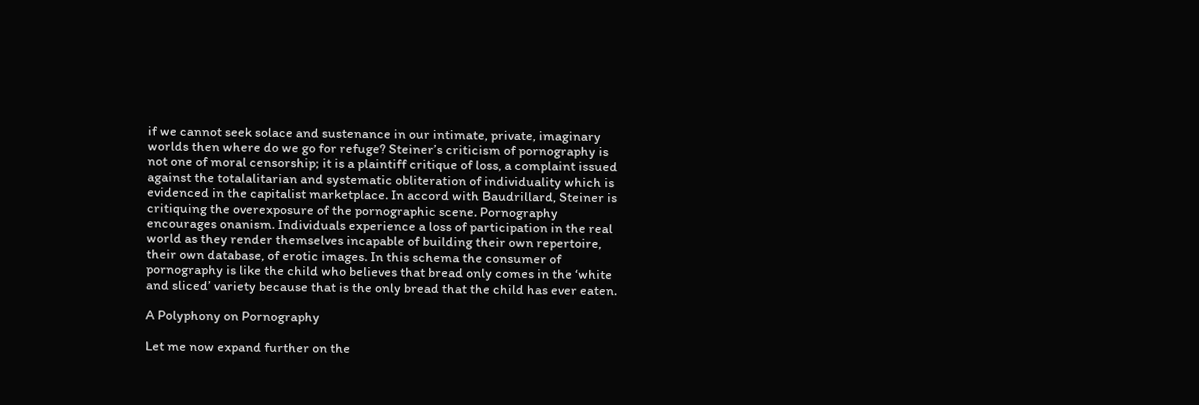if we cannot seek solace and sustenance in our intimate, private, imaginary worlds then where do we go for refuge? Steiner’s criticism of pornography is not one of moral censorship; it is a plaintiff critique of loss, a complaint issued against the totalalitarian and systematic obliteration of individuality which is evidenced in the capitalist marketplace. In accord with Baudrillard, Steiner is critiquing the overexposure of the pornographic scene. Pornography encourages onanism. Individuals experience a loss of participation in the real world as they render themselves incapable of building their own repertoire, their own database, of erotic images. In this schema the consumer of pornography is like the child who believes that bread only comes in the ‘white and sliced’ variety because that is the only bread that the child has ever eaten.

A Polyphony on Pornography

Let me now expand further on the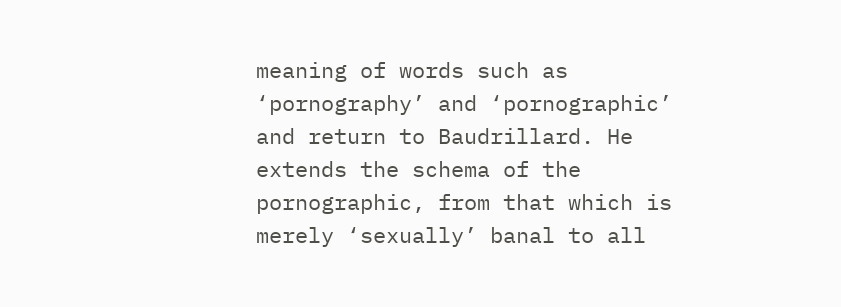meaning of words such as ‘pornography’ and ‘pornographic’ and return to Baudrillard. He extends the schema of the pornographic, from that which is merely ‘sexually’ banal to all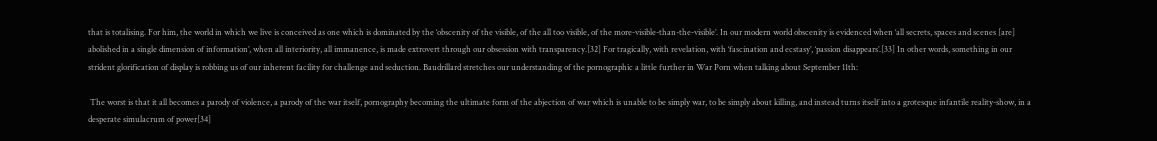that is totalising. For him, the world in which we live is conceived as one which is dominated by the ‘obscenity of the visible, of the all too visible, of the more-visible-than-the-visible’. In our modern world obscenity is evidenced when ‘all secrets, spaces and scenes [are] abolished in a single dimension of information’, when all interiority, all immanence, is made extrovert through our obsession with transparency.[32] For tragically, with revelation, with ‘fascination and ecstasy’, ‘passion disappears’.[33] In other words, something in our strident glorification of display is robbing us of our inherent facility for challenge and seduction. Baudrillard stretches our understanding of the pornographic a little further in War Porn when talking about September 11th:

 The worst is that it all becomes a parody of violence, a parody of the war itself, pornography becoming the ultimate form of the abjection of war which is unable to be simply war, to be simply about killing, and instead turns itself into a grotesque infantile reality-show, in a desperate simulacrum of power[34]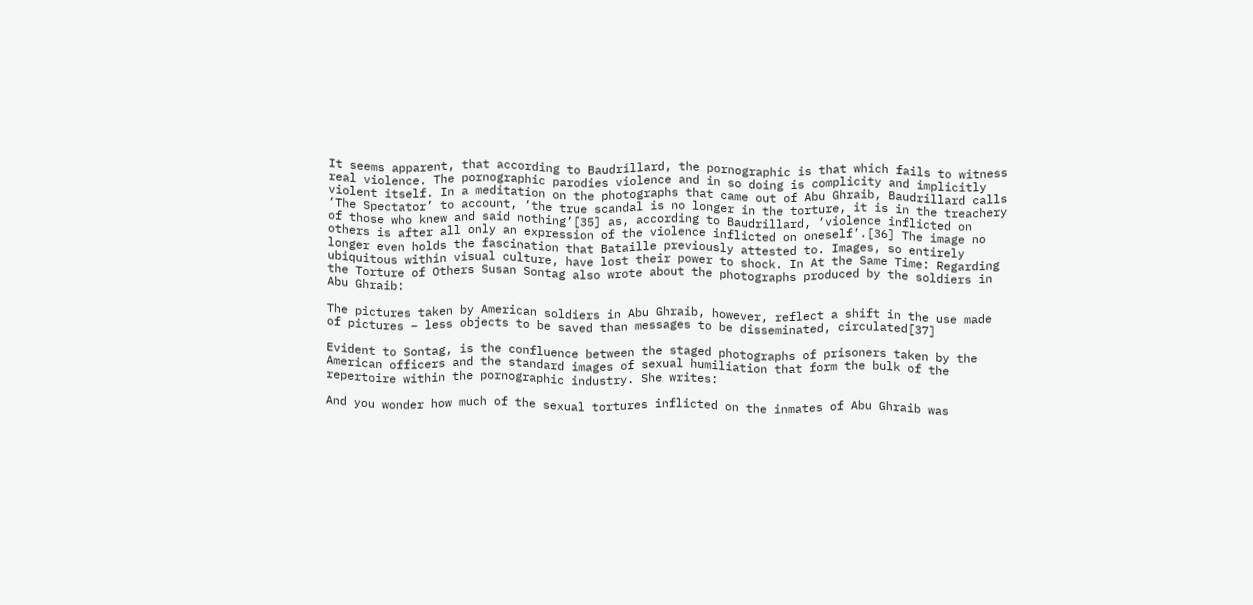It seems apparent, that according to Baudrillard, the pornographic is that which fails to witness real violence. The pornographic parodies violence and in so doing is complicity and implicitly violent itself. In a meditation on the photographs that came out of Abu Ghraib, Baudrillard calls ‘The Spectator’ to account, ‘the true scandal is no longer in the torture, it is in the treachery of those who knew and said nothing’[35] as, according to Baudrillard, ‘violence inflicted on others is after all only an expression of the violence inflicted on oneself’.[36] The image no longer even holds the fascination that Bataille previously attested to. Images, so entirely ubiquitous within visual culture, have lost their power to shock. In At the Same Time: Regarding the Torture of Others Susan Sontag also wrote about the photographs produced by the soldiers in Abu Ghraib:

The pictures taken by American soldiers in Abu Ghraib, however, reflect a shift in the use made of pictures – less objects to be saved than messages to be disseminated, circulated[37]

Evident to Sontag, is the confluence between the staged photographs of prisoners taken by the American officers and the standard images of sexual humiliation that form the bulk of the repertoire within the pornographic industry. She writes:

And you wonder how much of the sexual tortures inflicted on the inmates of Abu Ghraib was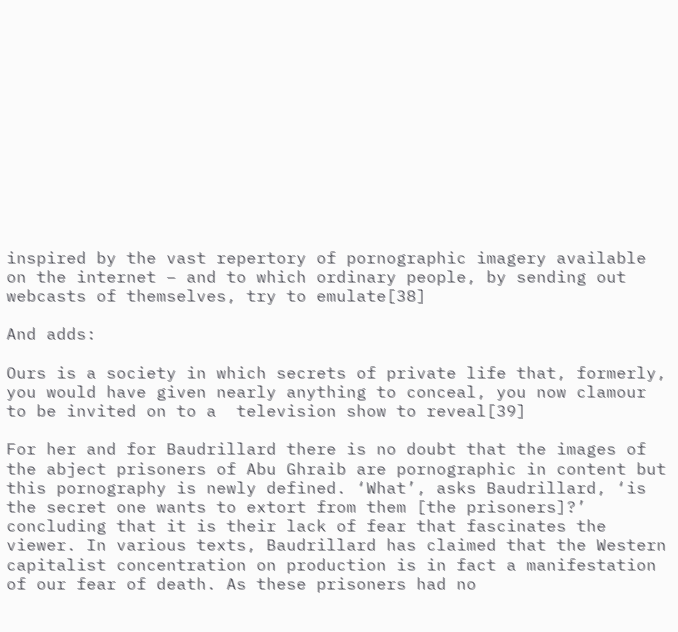inspired by the vast repertory of pornographic imagery available on the internet – and to which ordinary people, by sending out webcasts of themselves, try to emulate[38]

And adds:

Ours is a society in which secrets of private life that, formerly, you would have given nearly anything to conceal, you now clamour to be invited on to a  television show to reveal[39]

For her and for Baudrillard there is no doubt that the images of the abject prisoners of Abu Ghraib are pornographic in content but this pornography is newly defined. ‘What’, asks Baudrillard, ‘is the secret one wants to extort from them [the prisoners]?’ concluding that it is their lack of fear that fascinates the viewer. In various texts, Baudrillard has claimed that the Western capitalist concentration on production is in fact a manifestation of our fear of death. As these prisoners had no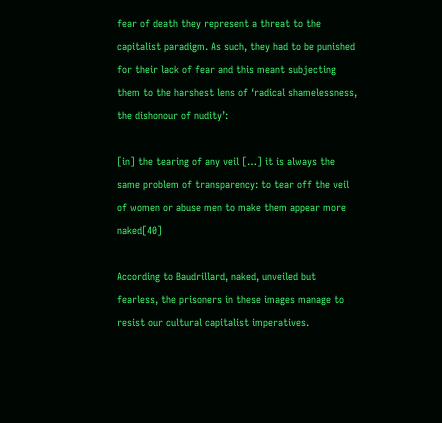fear of death they represent a threat to the capitalist paradigm. As such, they had to be punished for their lack of fear and this meant subjecting them to the harshest lens of ‘radical shamelessness, the dishonour of nudity’:

[in] the tearing of any veil […] it is always the same problem of transparency: to tear off the veil of women or abuse men to make them appear more naked[40]

According to Baudrillard, naked, unveiled but fearless, the prisoners in these images manage to resist our cultural capitalist imperatives.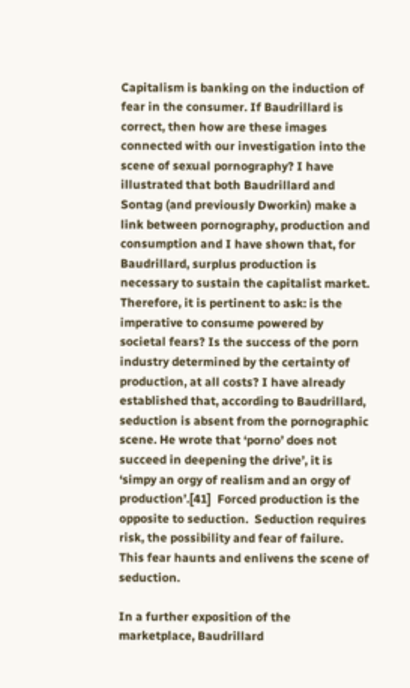Capitalism is banking on the induction of fear in the consumer. If Baudrillard is correct, then how are these images connected with our investigation into the scene of sexual pornography? I have illustrated that both Baudrillard and Sontag (and previously Dworkin) make a link between pornography, production and consumption and I have shown that, for Baudrillard, surplus production is necessary to sustain the capitalist market. Therefore, it is pertinent to ask: is the imperative to consume powered by societal fears? Is the success of the porn industry determined by the certainty of production, at all costs? I have already established that, according to Baudrillard, seduction is absent from the pornographic scene. He wrote that ‘porno’ does not succeed in deepening the drive’, it is ‘simpy an orgy of realism and an orgy of production’.[41]  Forced production is the opposite to seduction.  Seduction requires risk, the possibility and fear of failure. This fear haunts and enlivens the scene of seduction.

In a further exposition of the marketplace, Baudrillard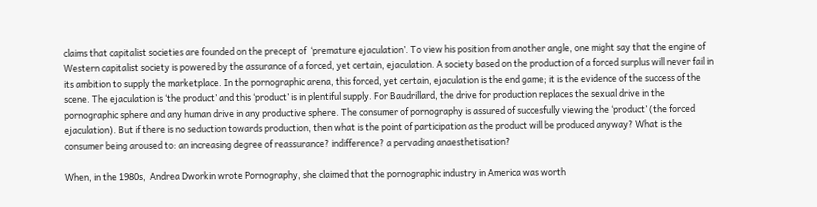claims that capitalist societies are founded on the precept of  ‘premature ejaculation’. To view his position from another angle, one might say that the engine of Western capitalist society is powered by the assurance of a forced, yet certain, ejaculation. A society based on the production of a forced surplus will never fail in its ambition to supply the marketplace. In the pornographic arena, this forced, yet certain, ejaculation is the end game; it is the evidence of the success of the scene. The ejaculation is ‘the product’ and this ‘product’ is in plentiful supply. For Baudrillard, the drive for production replaces the sexual drive in the pornographic sphere and any human drive in any productive sphere. The consumer of pornography is assured of succesfully viewing the ‘product’ (the forced ejaculation). But if there is no seduction towards production, then what is the point of participation as the product will be produced anyway? What is the consumer being aroused to: an increasing degree of reassurance? indifference? a pervading anaesthetisation?

When, in the 1980s,  Andrea Dworkin wrote Pornography, she claimed that the pornographic industry in America was worth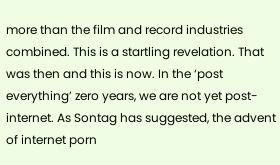more than the film and record industries combined. This is a startling revelation. That was then and this is now. In the ‘post everything’ zero years, we are not yet post-internet. As Sontag has suggested, the advent of internet porn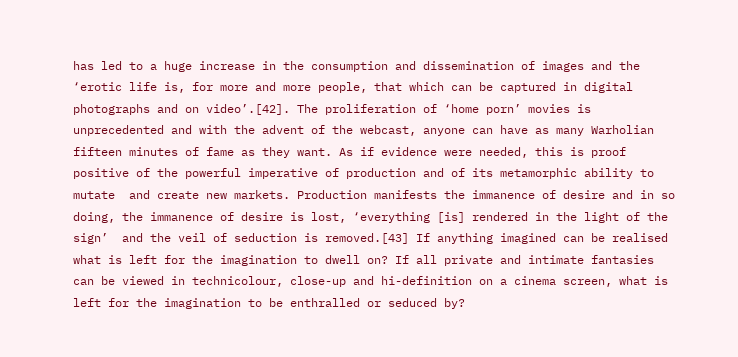has led to a huge increase in the consumption and dissemination of images and the ‘erotic life is, for more and more people, that which can be captured in digital photographs and on video’.[42]. The proliferation of ‘home porn’ movies is unprecedented and with the advent of the webcast, anyone can have as many Warholian fifteen minutes of fame as they want. As if evidence were needed, this is proof positive of the powerful imperative of production and of its metamorphic ability to mutate  and create new markets. Production manifests the immanence of desire and in so doing, the immanence of desire is lost, ‘everything [is] rendered in the light of the sign’  and the veil of seduction is removed.[43] If anything imagined can be realised what is left for the imagination to dwell on? If all private and intimate fantasies can be viewed in technicolour, close-up and hi-definition on a cinema screen, what is left for the imagination to be enthralled or seduced by?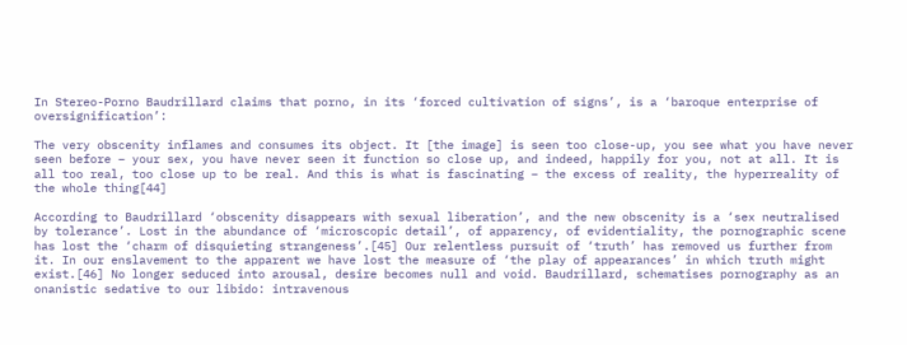In Stereo-Porno Baudrillard claims that porno, in its ‘forced cultivation of signs’, is a ‘baroque enterprise of oversignification’:

The very obscenity inflames and consumes its object. It [the image] is seen too close-up, you see what you have never seen before – your sex, you have never seen it function so close up, and indeed, happily for you, not at all. It is all too real, too close up to be real. And this is what is fascinating – the excess of reality, the hyperreality of the whole thing[44]

According to Baudrillard ‘obscenity disappears with sexual liberation’, and the new obscenity is a ‘sex neutralised by tolerance’. Lost in the abundance of ‘microscopic detail’, of apparency, of evidentiality, the pornographic scene has lost the ‘charm of disquieting strangeness’.[45] Our relentless pursuit of ‘truth’ has removed us further from it. In our enslavement to the apparent we have lost the measure of ‘the play of appearances’ in which truth might exist.[46] No longer seduced into arousal, desire becomes null and void. Baudrillard, schematises pornography as an onanistic sedative to our libido: intravenous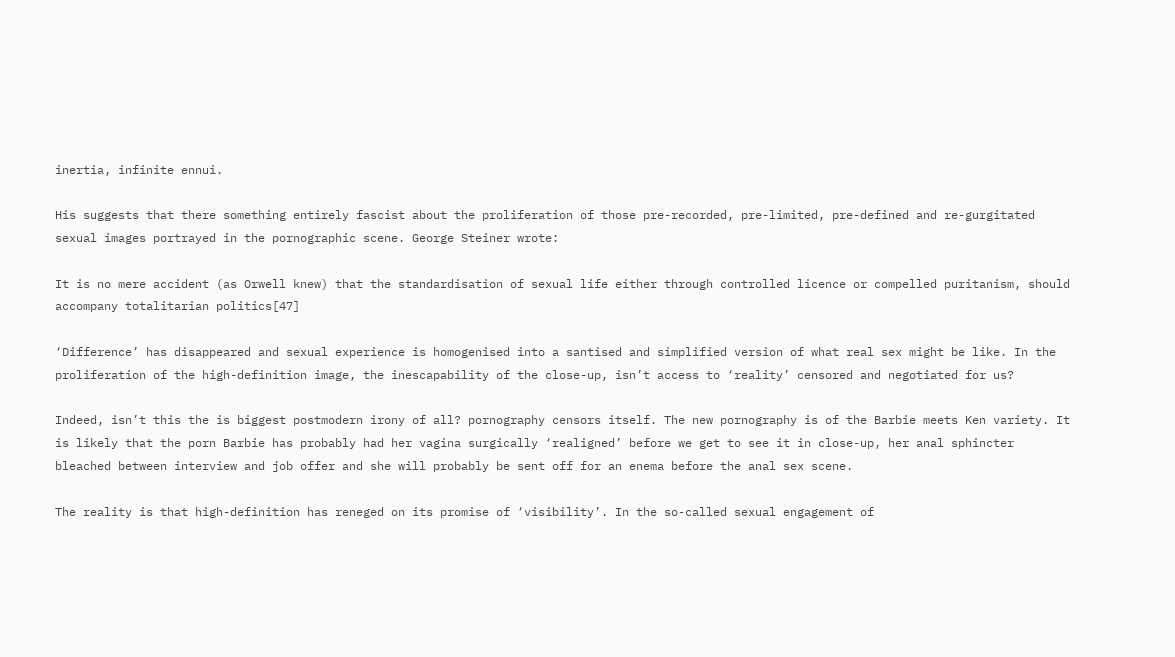inertia, infinite ennui.

His suggests that there something entirely fascist about the proliferation of those pre-recorded, pre-limited, pre-defined and re-gurgitated sexual images portrayed in the pornographic scene. George Steiner wrote:

It is no mere accident (as Orwell knew) that the standardisation of sexual life either through controlled licence or compelled puritanism, should accompany totalitarian politics[47]

‘Difference’ has disappeared and sexual experience is homogenised into a santised and simplified version of what real sex might be like. In the proliferation of the high-definition image, the inescapability of the close-up, isn’t access to ‘reality’ censored and negotiated for us?

Indeed, isn’t this the is biggest postmodern irony of all? pornography censors itself. The new pornography is of the Barbie meets Ken variety. It is likely that the porn Barbie has probably had her vagina surgically ‘realigned’ before we get to see it in close-up, her anal sphincter bleached between interview and job offer and she will probably be sent off for an enema before the anal sex scene.

The reality is that high-definition has reneged on its promise of ‘visibility’. In the so-called sexual engagement of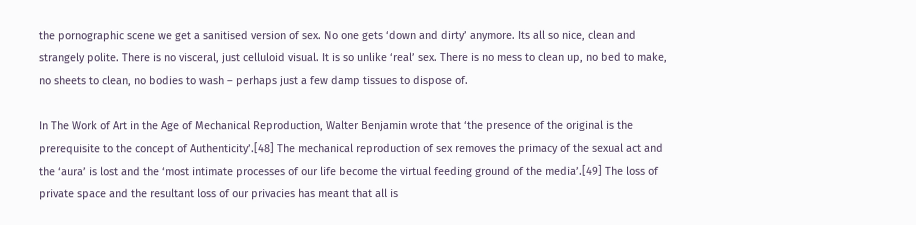the pornographic scene we get a sanitised version of sex. No one gets ‘down and dirty’ anymore. Its all so nice, clean and strangely polite. There is no visceral, just celluloid visual. It is so unlike ‘real’ sex. There is no mess to clean up, no bed to make, no sheets to clean, no bodies to wash – perhaps just a few damp tissues to dispose of.

In The Work of Art in the Age of Mechanical Reproduction, Walter Benjamin wrote that ‘the presence of the original is the prerequisite to the concept of Authenticity’.[48] The mechanical reproduction of sex removes the primacy of the sexual act and the ‘aura’ is lost and the ‘most intimate processes of our life become the virtual feeding ground of the media’.[49] The loss of private space and the resultant loss of our privacies has meant that all is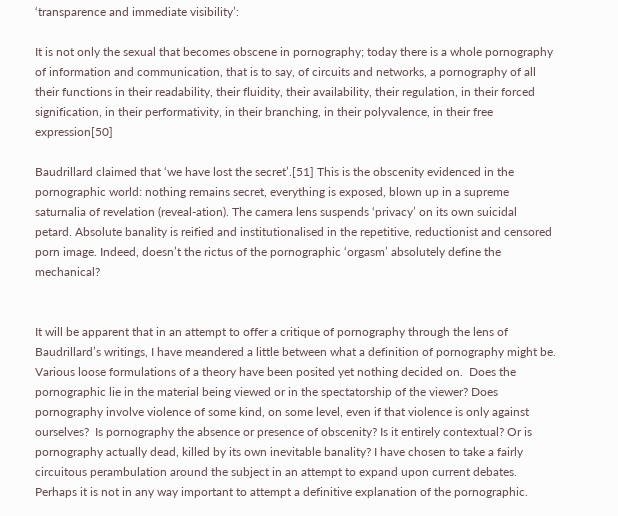‘transparence and immediate visibility’:

It is not only the sexual that becomes obscene in pornography; today there is a whole pornography of information and communication, that is to say, of circuits and networks, a pornography of all their functions in their readability, their fluidity, their availability, their regulation, in their forced signification, in their performativity, in their branching, in their polyvalence, in their free expression[50]

Baudrillard claimed that ‘we have lost the secret’.[51] This is the obscenity evidenced in the pornographic world: nothing remains secret, everything is exposed, blown up in a supreme saturnalia of revelation (reveal-ation). The camera lens suspends ‘privacy’ on its own suicidal petard. Absolute banality is reified and institutionalised in the repetitive, reductionist and censored porn image. Indeed, doesn’t the rictus of the pornographic ‘orgasm’ absolutely define the mechanical?


It will be apparent that in an attempt to offer a critique of pornography through the lens of Baudrillard’s writings, I have meandered a little between what a definition of pornography might be. Various loose formulations of a theory have been posited yet nothing decided on.  Does the pornographic lie in the material being viewed or in the spectatorship of the viewer? Does pornography involve violence of some kind, on some level, even if that violence is only against ourselves?  Is pornography the absence or presence of obscenity? Is it entirely contextual? Or is pornography actually dead, killed by its own inevitable banality? I have chosen to take a fairly circuitous perambulation around the subject in an attempt to expand upon current debates. Perhaps it is not in any way important to attempt a definitive explanation of the pornographic.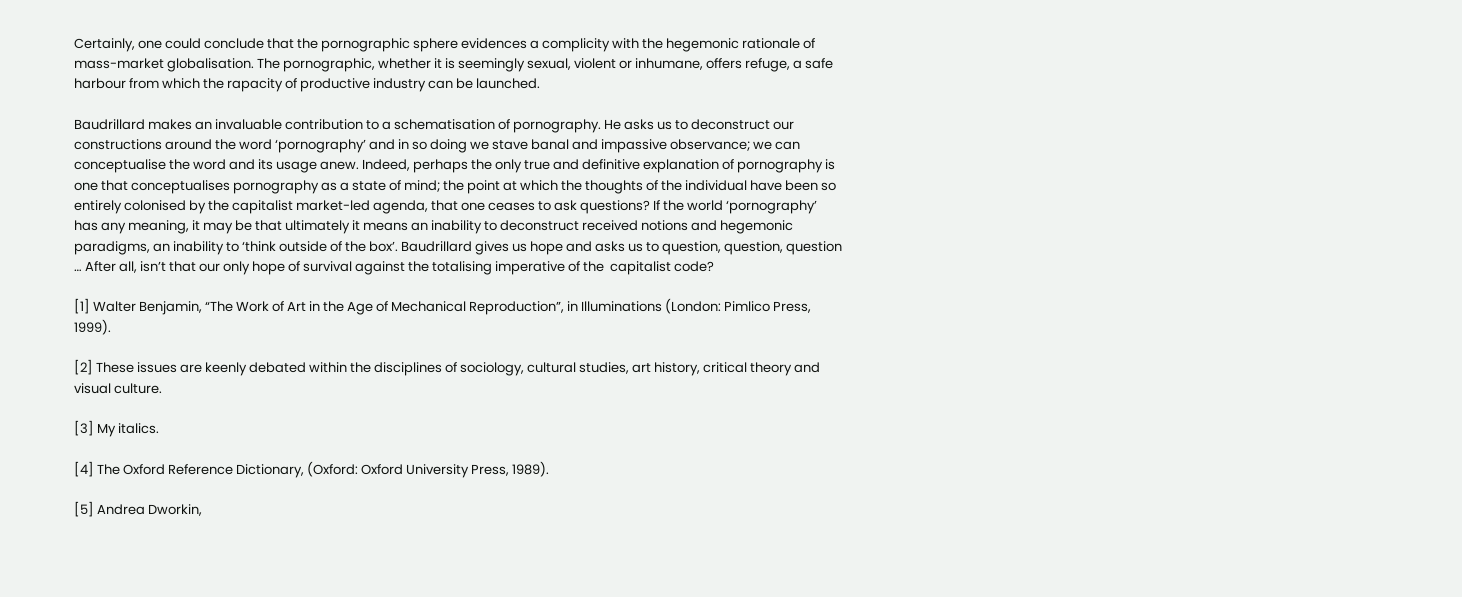Certainly, one could conclude that the pornographic sphere evidences a complicity with the hegemonic rationale of mass-market globalisation. The pornographic, whether it is seemingly sexual, violent or inhumane, offers refuge, a safe harbour from which the rapacity of productive industry can be launched.

Baudrillard makes an invaluable contribution to a schematisation of pornography. He asks us to deconstruct our constructions around the word ‘pornography’ and in so doing we stave banal and impassive observance; we can conceptualise the word and its usage anew. Indeed, perhaps the only true and definitive explanation of pornography is one that conceptualises pornography as a state of mind; the point at which the thoughts of the individual have been so entirely colonised by the capitalist market-led agenda, that one ceases to ask questions? If the world ‘pornography’ has any meaning, it may be that ultimately it means an inability to deconstruct received notions and hegemonic paradigms, an inability to ‘think outside of the box’. Baudrillard gives us hope and asks us to question, question, question … After all, isn’t that our only hope of survival against the totalising imperative of the  capitalist code?

[1] Walter Benjamin, “The Work of Art in the Age of Mechanical Reproduction”, in Illuminations (London: Pimlico Press, 1999).

[2] These issues are keenly debated within the disciplines of sociology, cultural studies, art history, critical theory and visual culture.

[3] My italics.

[4] The Oxford Reference Dictionary, (Oxford: Oxford University Press, 1989).

[5] Andrea Dworkin,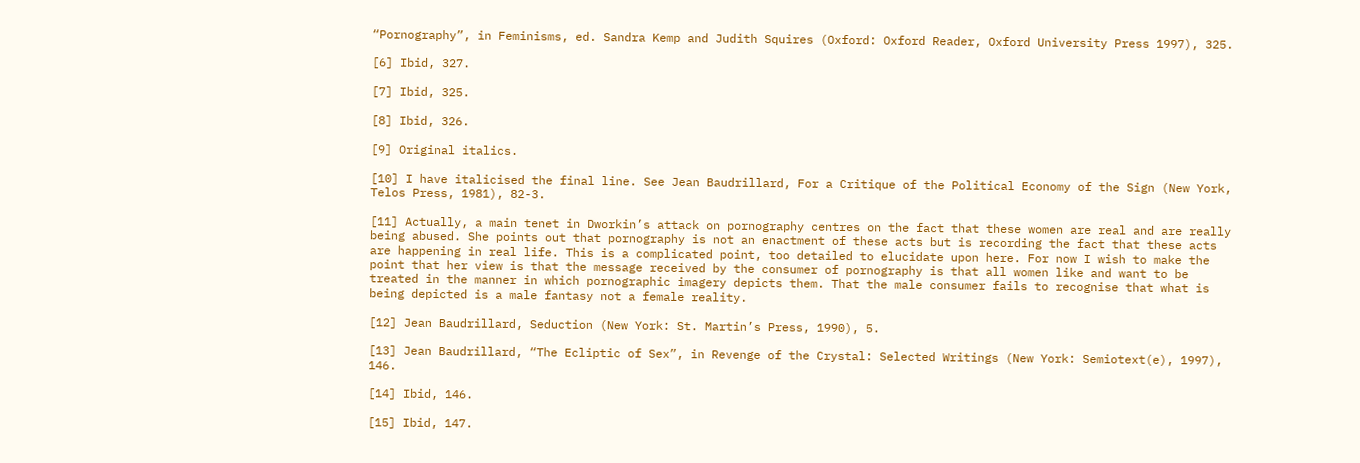“Pornography”, in Feminisms, ed. Sandra Kemp and Judith Squires (Oxford: Oxford Reader, Oxford University Press 1997), 325.

[6] Ibid, 327.

[7] Ibid, 325.

[8] Ibid, 326.

[9] Original italics.

[10] I have italicised the final line. See Jean Baudrillard, For a Critique of the Political Economy of the Sign (New York, Telos Press, 1981), 82-3.

[11] Actually, a main tenet in Dworkin’s attack on pornography centres on the fact that these women are real and are really being abused. She points out that pornography is not an enactment of these acts but is recording the fact that these acts are happening in real life. This is a complicated point, too detailed to elucidate upon here. For now I wish to make the point that her view is that the message received by the consumer of pornography is that all women like and want to be treated in the manner in which pornographic imagery depicts them. That the male consumer fails to recognise that what is being depicted is a male fantasy not a female reality.

[12] Jean Baudrillard, Seduction (New York: St. Martin’s Press, 1990), 5.

[13] Jean Baudrillard, “The Ecliptic of Sex”, in Revenge of the Crystal: Selected Writings (New York: Semiotext(e), 1997), 146.

[14] Ibid, 146.

[15] Ibid, 147.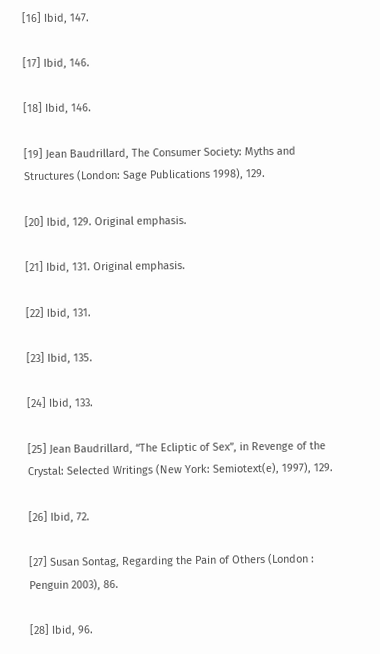[16] Ibid, 147.

[17] Ibid, 146.

[18] Ibid, 146.

[19] Jean Baudrillard, The Consumer Society: Myths and Structures (London: Sage Publications 1998), 129.

[20] Ibid, 129. Original emphasis.

[21] Ibid, 131. Original emphasis.

[22] Ibid, 131.

[23] Ibid, 135.

[24] Ibid, 133.

[25] Jean Baudrillard, “The Ecliptic of Sex”, in Revenge of the Crystal: Selected Writings (New York: Semiotext(e), 1997), 129.

[26] Ibid, 72.

[27] Susan Sontag, Regarding the Pain of Others (London : Penguin 2003), 86.

[28] Ibid, 96.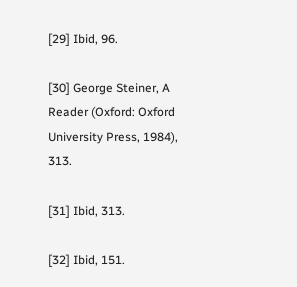[29] Ibid, 96.

[30] George Steiner, A Reader (Oxford: Oxford University Press, 1984), 313.

[31] Ibid, 313.

[32] Ibid, 151.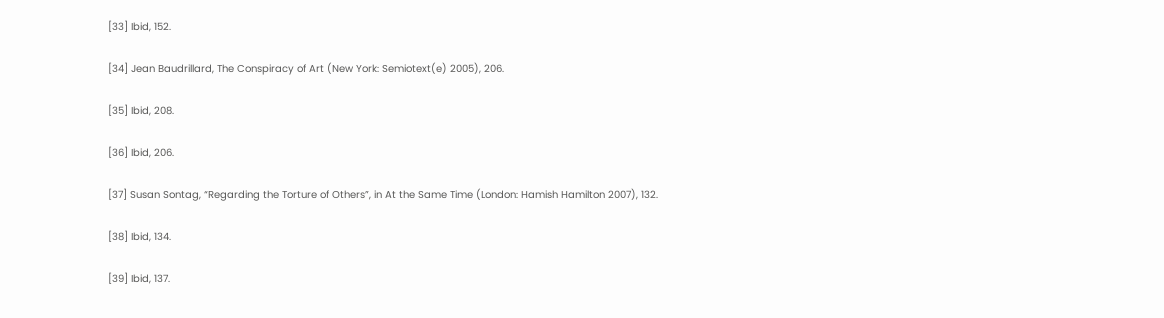[33] Ibid, 152.

[34] Jean Baudrillard, The Conspiracy of Art (New York: Semiotext(e) 2005), 206.

[35] Ibid, 208.

[36] Ibid, 206.

[37] Susan Sontag, “Regarding the Torture of Others”, in At the Same Time (London: Hamish Hamilton 2007), 132.

[38] Ibid, 134.

[39] Ibid, 137.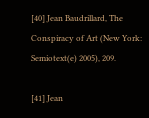[40] Jean Baudrillard, The Conspiracy of Art (New York: Semiotext(e) 2005), 209.

[41] Jean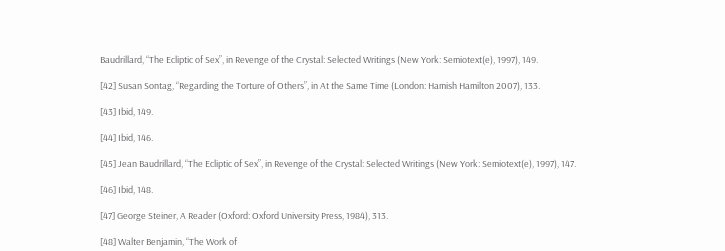Baudrillard, “The Ecliptic of Sex”, in Revenge of the Crystal: Selected Writings (New York: Semiotext(e), 1997), 149.

[42] Susan Sontag, “Regarding the Torture of Others”, in At the Same Time (London: Hamish Hamilton 2007), 133.

[43] Ibid, 149.

[44] Ibid, 146.

[45] Jean Baudrillard, “The Ecliptic of Sex”, in Revenge of the Crystal: Selected Writings (New York: Semiotext(e), 1997), 147.

[46] Ibid, 148.

[47] George Steiner, A Reader (Oxford: Oxford University Press, 1984), 313.

[48] Walter Benjamin, “The Work of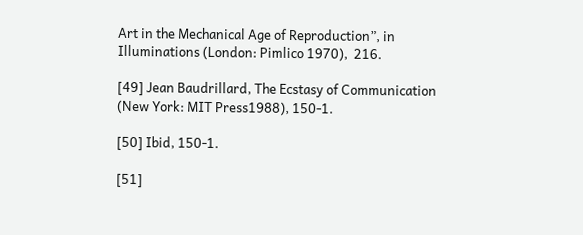Art in the Mechanical Age of Reproduction”, in Illuminations (London: Pimlico 1970),  216.

[49] Jean Baudrillard, The Ecstasy of Communication (New York: MIT Press1988), 150-1.

[50] Ibid, 150-1.

[51]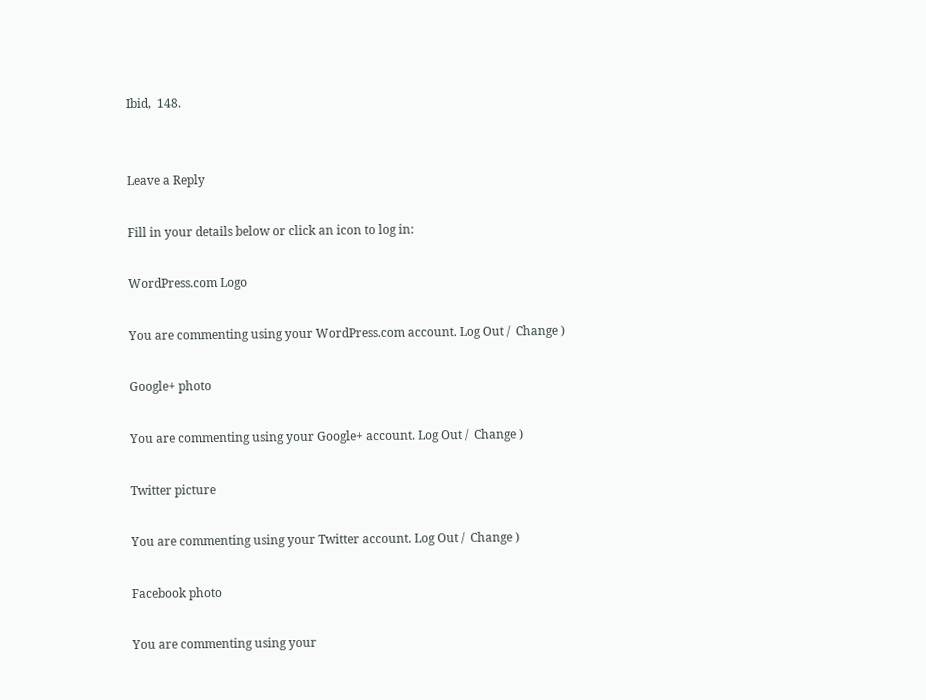Ibid,  148.


Leave a Reply

Fill in your details below or click an icon to log in:

WordPress.com Logo

You are commenting using your WordPress.com account. Log Out /  Change )

Google+ photo

You are commenting using your Google+ account. Log Out /  Change )

Twitter picture

You are commenting using your Twitter account. Log Out /  Change )

Facebook photo

You are commenting using your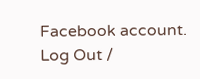Facebook account. Log Out /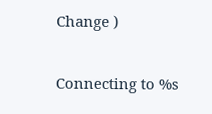Change )

Connecting to %s